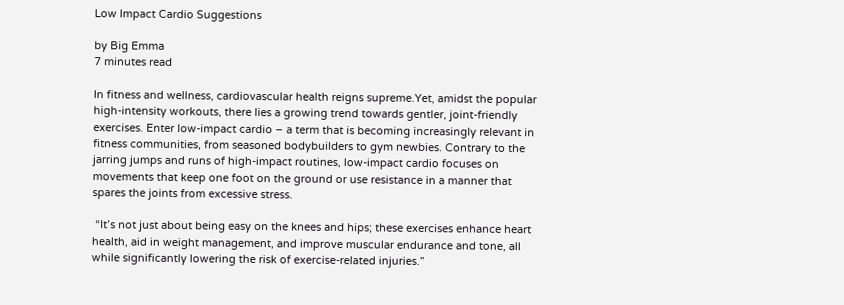Low Impact Cardio Suggestions

by Big Emma
7 minutes read

In fitness and wellness, cardiovascular health reigns supreme.Yet, amidst the popular high-intensity workouts, there lies a growing trend towards gentler, joint-friendly exercises. Enter low-impact cardio – a term that is becoming increasingly relevant in fitness communities, from seasoned bodybuilders to gym newbies. Contrary to the jarring jumps and runs of high-impact routines, low-impact cardio focuses on movements that keep one foot on the ground or use resistance in a manner that spares the joints from excessive stress.

 “It’s not just about being easy on the knees and hips; these exercises enhance heart health, aid in weight management, and improve muscular endurance and tone, all while significantly lowering the risk of exercise-related injuries.”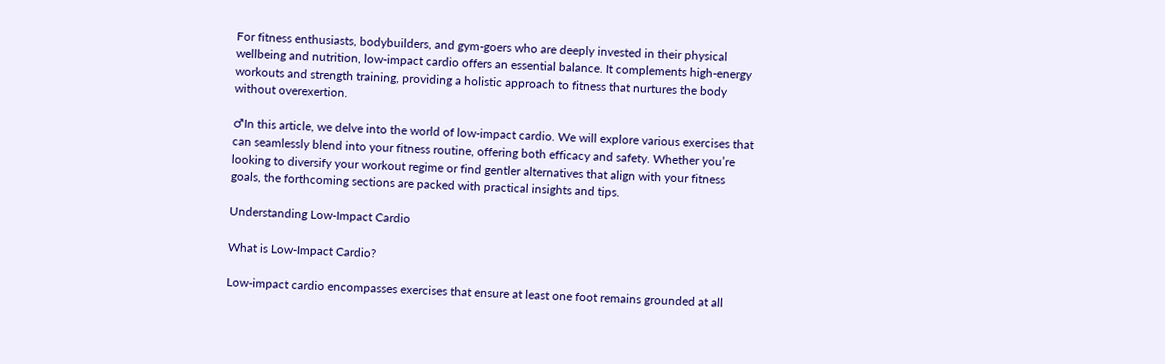For fitness enthusiasts, bodybuilders, and gym-goers who are deeply invested in their physical wellbeing and nutrition, low-impact cardio offers an essential balance. It complements high-energy workouts and strength training, providing a holistic approach to fitness that nurtures the body without overexertion.

♂In this article, we delve into the world of low-impact cardio. We will explore various exercises that can seamlessly blend into your fitness routine, offering both efficacy and safety. Whether you’re looking to diversify your workout regime or find gentler alternatives that align with your fitness goals, the forthcoming sections are packed with practical insights and tips.

Understanding Low-Impact Cardio

What is Low-Impact Cardio?

Low-impact cardio encompasses exercises that ensure at least one foot remains grounded at all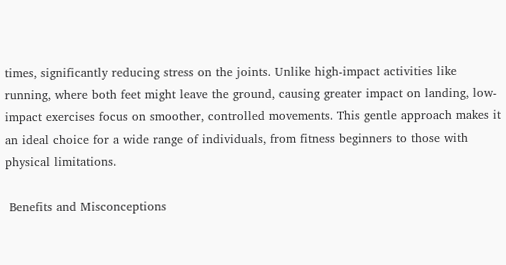times, significantly reducing stress on the joints. Unlike high-impact activities like running, where both feet might leave the ground, causing greater impact on landing, low-impact exercises focus on smoother, controlled movements. This gentle approach makes it an ideal choice for a wide range of individuals, from fitness beginners to those with physical limitations.

 Benefits and Misconceptions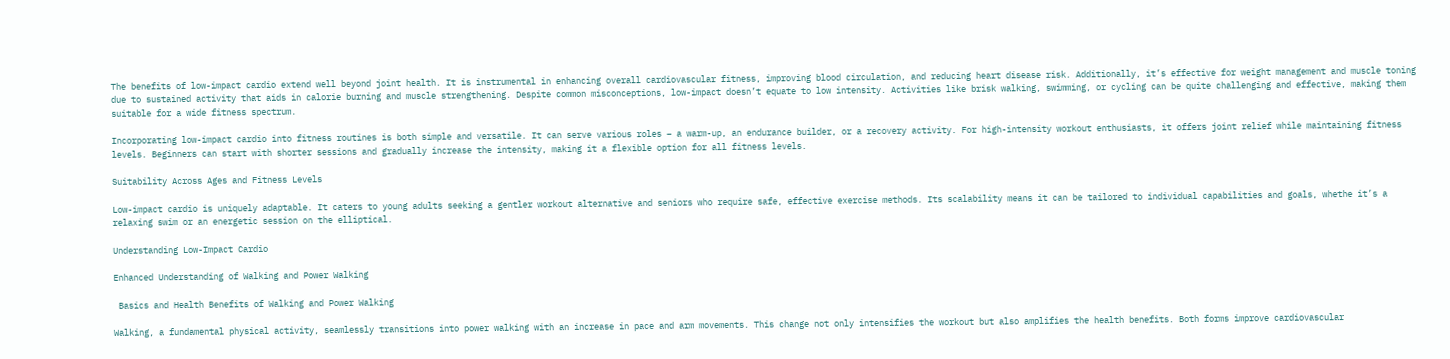The benefits of low-impact cardio extend well beyond joint health. It is instrumental in enhancing overall cardiovascular fitness, improving blood circulation, and reducing heart disease risk. Additionally, it’s effective for weight management and muscle toning due to sustained activity that aids in calorie burning and muscle strengthening. Despite common misconceptions, low-impact doesn’t equate to low intensity. Activities like brisk walking, swimming, or cycling can be quite challenging and effective, making them suitable for a wide fitness spectrum.

Incorporating low-impact cardio into fitness routines is both simple and versatile. It can serve various roles – a warm-up, an endurance builder, or a recovery activity. For high-intensity workout enthusiasts, it offers joint relief while maintaining fitness levels. Beginners can start with shorter sessions and gradually increase the intensity, making it a flexible option for all fitness levels.

Suitability Across Ages and Fitness Levels

Low-impact cardio is uniquely adaptable. It caters to young adults seeking a gentler workout alternative and seniors who require safe, effective exercise methods. Its scalability means it can be tailored to individual capabilities and goals, whethe it’s a relaxing swim or an energetic session on the elliptical.

Understanding Low-Impact Cardio

Enhanced Understanding of Walking and Power Walking

 Basics and Health Benefits of Walking and Power Walking

Walking, a fundamental physical activity, seamlessly transitions into power walking with an increase in pace and arm movements. This change not only intensifies the workout but also amplifies the health benefits. Both forms improve cardiovascular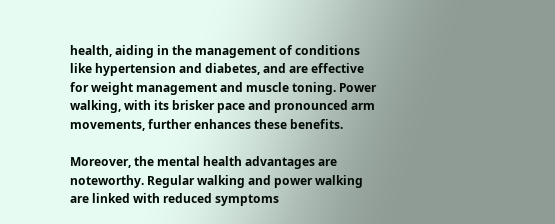health, aiding in the management of conditions like hypertension and diabetes, and are effective for weight management and muscle toning. Power walking, with its brisker pace and pronounced arm movements, further enhances these benefits.

Moreover, the mental health advantages are noteworthy. Regular walking and power walking are linked with reduced symptoms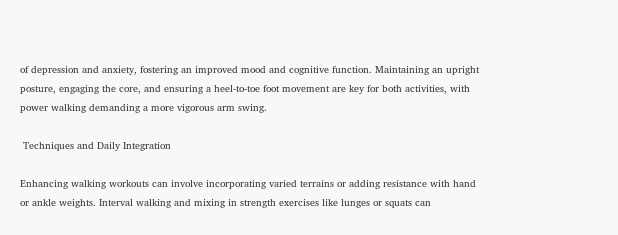of depression and anxiety, fostering an improved mood and cognitive function. Maintaining an upright posture, engaging the core, and ensuring a heel-to-toe foot movement are key for both activities, with power walking demanding a more vigorous arm swing.

 Techniques and Daily Integration

Enhancing walking workouts can involve incorporating varied terrains or adding resistance with hand or ankle weights. Interval walking and mixing in strength exercises like lunges or squats can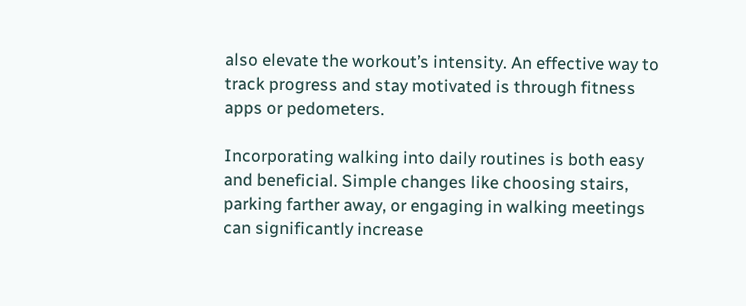also elevate the workout’s intensity. An effective way to track progress and stay motivated is through fitness apps or pedometers.

Incorporating walking into daily routines is both easy and beneficial. Simple changes like choosing stairs, parking farther away, or engaging in walking meetings can significantly increase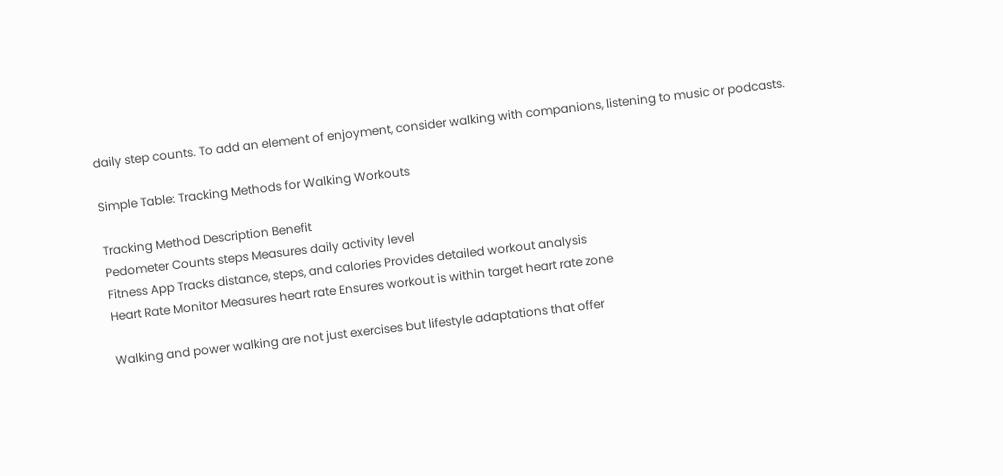daily step counts. To add an element of enjoyment, consider walking with companions, listening to music or podcasts.

Simple Table: Tracking Methods for Walking Workouts

Tracking Method Description Benefit
Pedometer Counts steps Measures daily activity level
Fitness App Tracks distance, steps, and calories Provides detailed workout analysis
Heart Rate Monitor Measures heart rate Ensures workout is within target heart rate zone

Walking and power walking are not just exercises but lifestyle adaptations that offer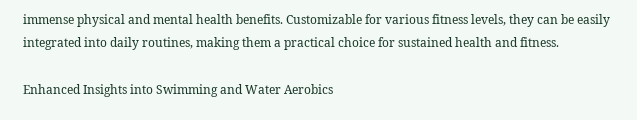immense physical and mental health benefits. Customizable for various fitness levels, they can be easily integrated into daily routines, making them a practical choice for sustained health and fitness.

Enhanced Insights into Swimming and Water Aerobics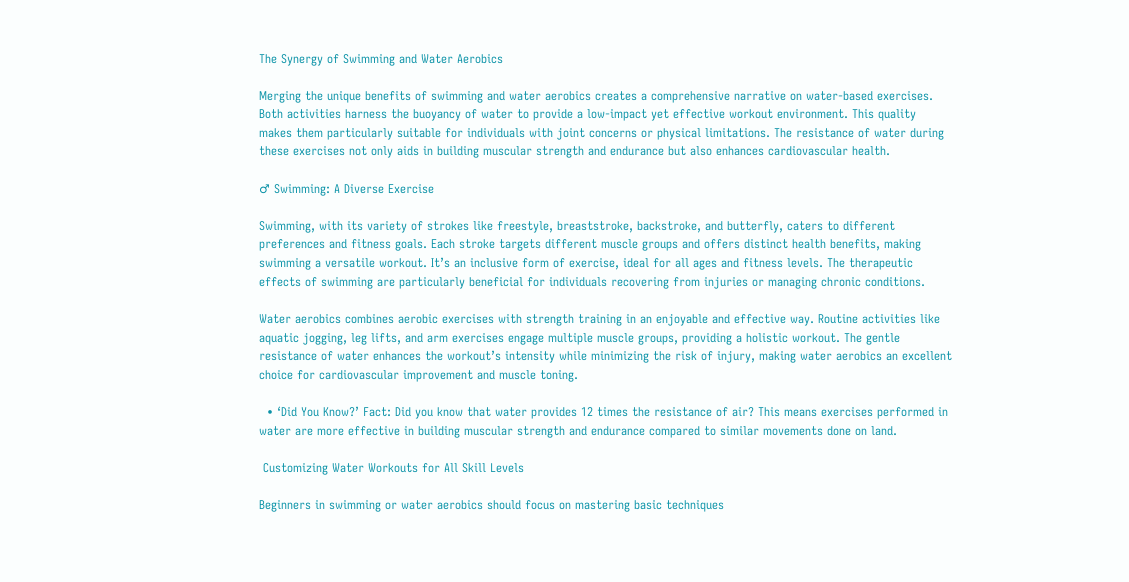The Synergy of Swimming and Water Aerobics

Merging the unique benefits of swimming and water aerobics creates a comprehensive narrative on water-based exercises. Both activities harness the buoyancy of water to provide a low-impact yet effective workout environment. This quality makes them particularly suitable for individuals with joint concerns or physical limitations. The resistance of water during these exercises not only aids in building muscular strength and endurance but also enhances cardiovascular health.

♂ Swimming: A Diverse Exercise

Swimming, with its variety of strokes like freestyle, breaststroke, backstroke, and butterfly, caters to different preferences and fitness goals. Each stroke targets different muscle groups and offers distinct health benefits, making swimming a versatile workout. It’s an inclusive form of exercise, ideal for all ages and fitness levels. The therapeutic effects of swimming are particularly beneficial for individuals recovering from injuries or managing chronic conditions.

Water aerobics combines aerobic exercises with strength training in an enjoyable and effective way. Routine activities like aquatic jogging, leg lifts, and arm exercises engage multiple muscle groups, providing a holistic workout. The gentle resistance of water enhances the workout’s intensity while minimizing the risk of injury, making water aerobics an excellent choice for cardiovascular improvement and muscle toning.

  • ‘Did You Know?’ Fact: Did you know that water provides 12 times the resistance of air? This means exercises performed in water are more effective in building muscular strength and endurance compared to similar movements done on land.

 Customizing Water Workouts for All Skill Levels

Beginners in swimming or water aerobics should focus on mastering basic techniques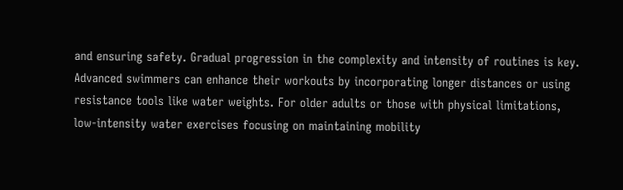and ensuring safety. Gradual progression in the complexity and intensity of routines is key. Advanced swimmers can enhance their workouts by incorporating longer distances or using resistance tools like water weights. For older adults or those with physical limitations, low-intensity water exercises focusing on maintaining mobility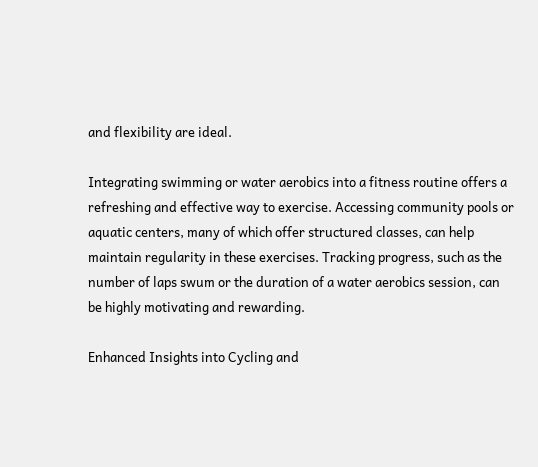and flexibility are ideal.

Integrating swimming or water aerobics into a fitness routine offers a refreshing and effective way to exercise. Accessing community pools or aquatic centers, many of which offer structured classes, can help maintain regularity in these exercises. Tracking progress, such as the number of laps swum or the duration of a water aerobics session, can be highly motivating and rewarding.

Enhanced Insights into Cycling and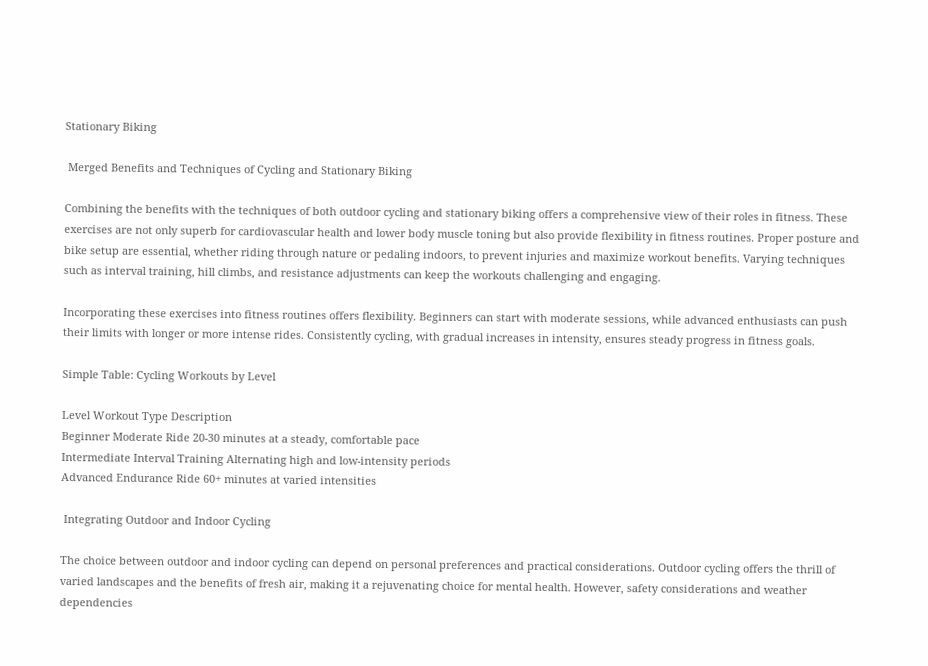Stationary Biking

 Merged Benefits and Techniques of Cycling and Stationary Biking

Combining the benefits with the techniques of both outdoor cycling and stationary biking offers a comprehensive view of their roles in fitness. These exercises are not only superb for cardiovascular health and lower body muscle toning but also provide flexibility in fitness routines. Proper posture and bike setup are essential, whether riding through nature or pedaling indoors, to prevent injuries and maximize workout benefits. Varying techniques such as interval training, hill climbs, and resistance adjustments can keep the workouts challenging and engaging.

Incorporating these exercises into fitness routines offers flexibility. Beginners can start with moderate sessions, while advanced enthusiasts can push their limits with longer or more intense rides. Consistently cycling, with gradual increases in intensity, ensures steady progress in fitness goals.

Simple Table: Cycling Workouts by Level

Level Workout Type Description
Beginner Moderate Ride 20-30 minutes at a steady, comfortable pace
Intermediate Interval Training Alternating high and low-intensity periods
Advanced Endurance Ride 60+ minutes at varied intensities

 Integrating Outdoor and Indoor Cycling

The choice between outdoor and indoor cycling can depend on personal preferences and practical considerations. Outdoor cycling offers the thrill of varied landscapes and the benefits of fresh air, making it a rejuvenating choice for mental health. However, safety considerations and weather dependencies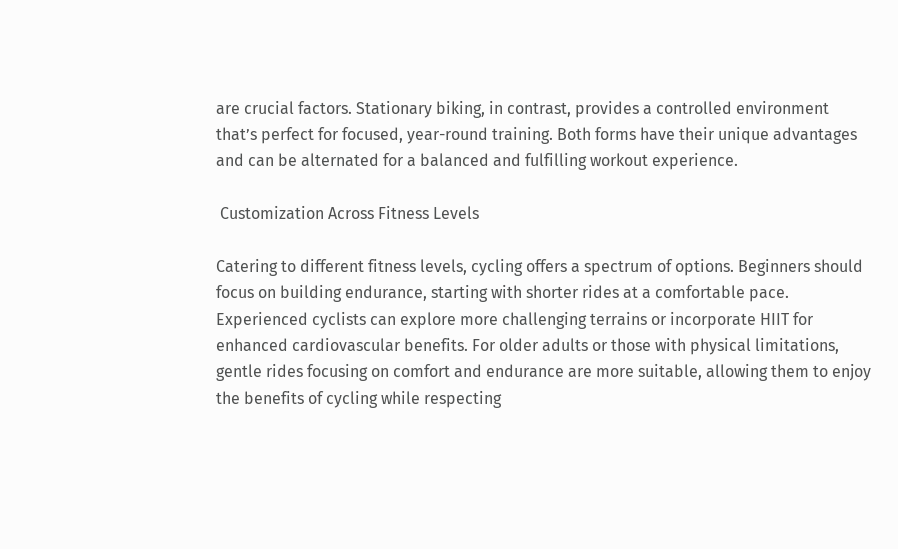are crucial factors. Stationary biking, in contrast, provides a controlled environment that’s perfect for focused, year-round training. Both forms have their unique advantages and can be alternated for a balanced and fulfilling workout experience.

 Customization Across Fitness Levels

Catering to different fitness levels, cycling offers a spectrum of options. Beginners should focus on building endurance, starting with shorter rides at a comfortable pace. Experienced cyclists can explore more challenging terrains or incorporate HIIT for enhanced cardiovascular benefits. For older adults or those with physical limitations, gentle rides focusing on comfort and endurance are more suitable, allowing them to enjoy the benefits of cycling while respecting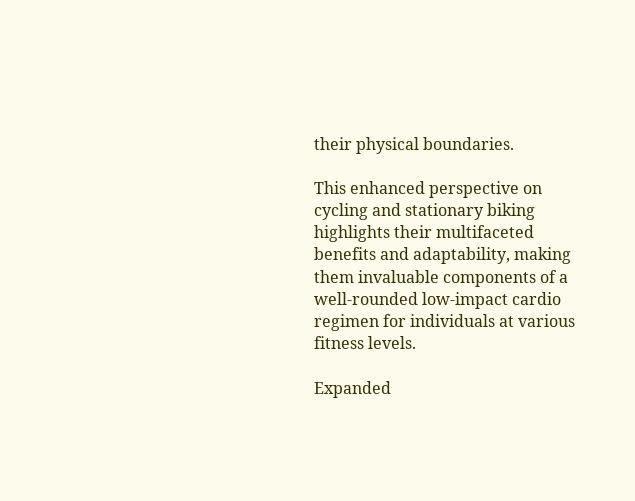their physical boundaries.

This enhanced perspective on cycling and stationary biking highlights their multifaceted benefits and adaptability, making them invaluable components of a well-rounded low-impact cardio regimen for individuals at various fitness levels.

Expanded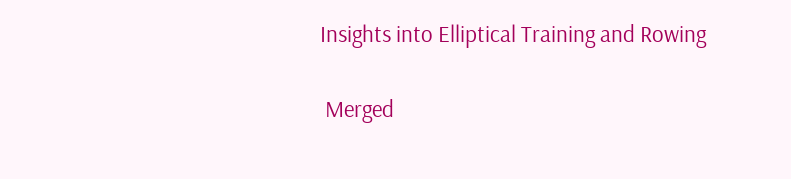Insights into Elliptical Training and Rowing

 Merged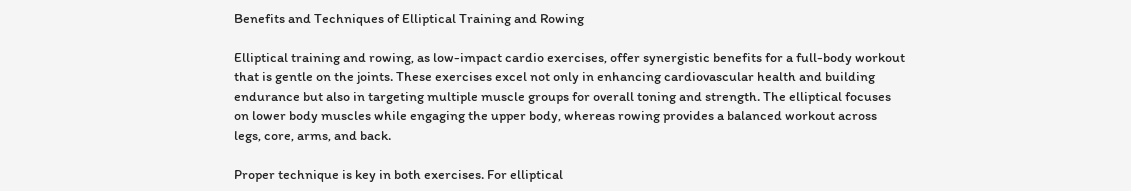Benefits and Techniques of Elliptical Training and Rowing

Elliptical training and rowing, as low-impact cardio exercises, offer synergistic benefits for a full-body workout that is gentle on the joints. These exercises excel not only in enhancing cardiovascular health and building endurance but also in targeting multiple muscle groups for overall toning and strength. The elliptical focuses on lower body muscles while engaging the upper body, whereas rowing provides a balanced workout across legs, core, arms, and back.

Proper technique is key in both exercises. For elliptical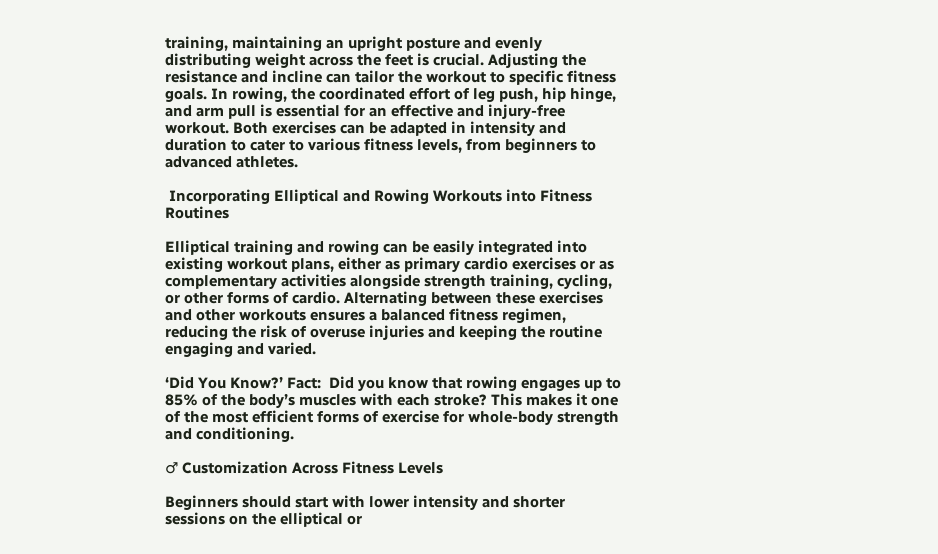training, maintaining an upright posture and evenly distributing weight across the feet is crucial. Adjusting the resistance and incline can tailor the workout to specific fitness goals. In rowing, the coordinated effort of leg push, hip hinge, and arm pull is essential for an effective and injury-free workout. Both exercises can be adapted in intensity and duration to cater to various fitness levels, from beginners to advanced athletes.

 Incorporating Elliptical and Rowing Workouts into Fitness Routines

Elliptical training and rowing can be easily integrated into existing workout plans, either as primary cardio exercises or as complementary activities alongside strength training, cycling, or other forms of cardio. Alternating between these exercises and other workouts ensures a balanced fitness regimen, reducing the risk of overuse injuries and keeping the routine engaging and varied.

‘Did You Know?’ Fact:  Did you know that rowing engages up to 85% of the body’s muscles with each stroke? This makes it one of the most efficient forms of exercise for whole-body strength and conditioning.

♂ Customization Across Fitness Levels

Beginners should start with lower intensity and shorter sessions on the elliptical or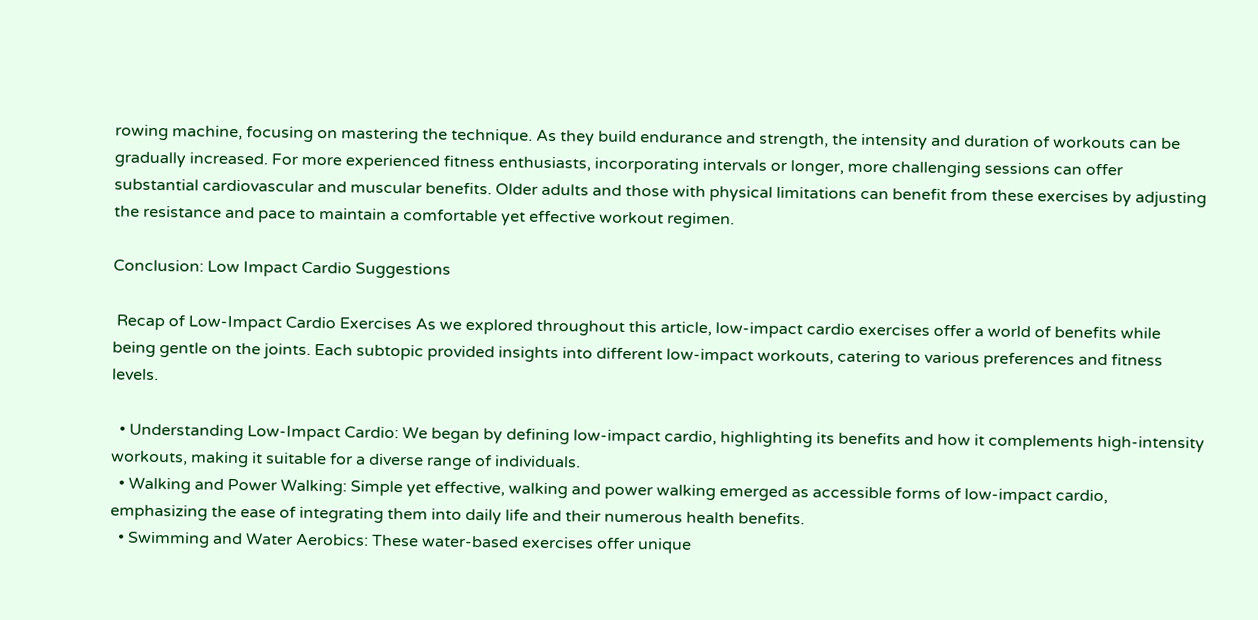rowing machine, focusing on mastering the technique. As they build endurance and strength, the intensity and duration of workouts can be gradually increased. For more experienced fitness enthusiasts, incorporating intervals or longer, more challenging sessions can offer substantial cardiovascular and muscular benefits. Older adults and those with physical limitations can benefit from these exercises by adjusting the resistance and pace to maintain a comfortable yet effective workout regimen.

Conclusion: Low Impact Cardio Suggestions

 Recap of Low-Impact Cardio Exercises As we explored throughout this article, low-impact cardio exercises offer a world of benefits while being gentle on the joints. Each subtopic provided insights into different low-impact workouts, catering to various preferences and fitness levels.

  • Understanding Low-Impact Cardio: We began by defining low-impact cardio, highlighting its benefits and how it complements high-intensity workouts, making it suitable for a diverse range of individuals.
  • Walking and Power Walking: Simple yet effective, walking and power walking emerged as accessible forms of low-impact cardio, emphasizing the ease of integrating them into daily life and their numerous health benefits.
  • Swimming and Water Aerobics: These water-based exercises offer unique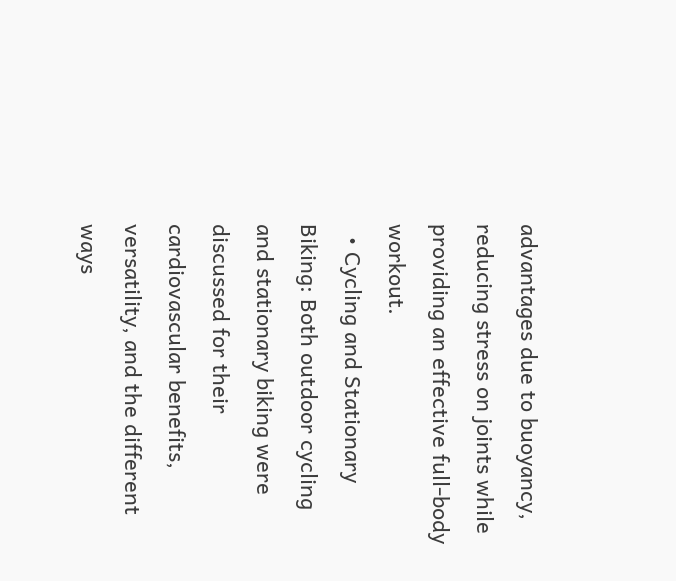advantages due to buoyancy, reducing stress on joints while providing an effective full-body workout.
  • Cycling and Stationary Biking: Both outdoor cycling and stationary biking were discussed for their cardiovascular benefits, versatility, and the different ways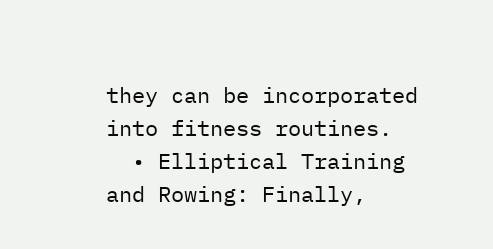they can be incorporated into fitness routines.
  • Elliptical Training and Rowing: Finally,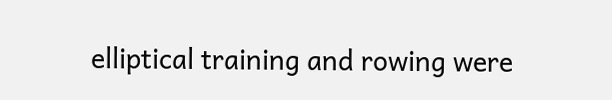elliptical training and rowing were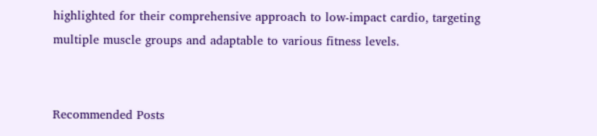highlighted for their comprehensive approach to low-impact cardio, targeting multiple muscle groups and adaptable to various fitness levels.


Recommended Posts